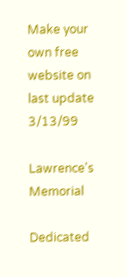Make your own free website on
last update 3/13/99

Lawrence's Memorial

Dedicated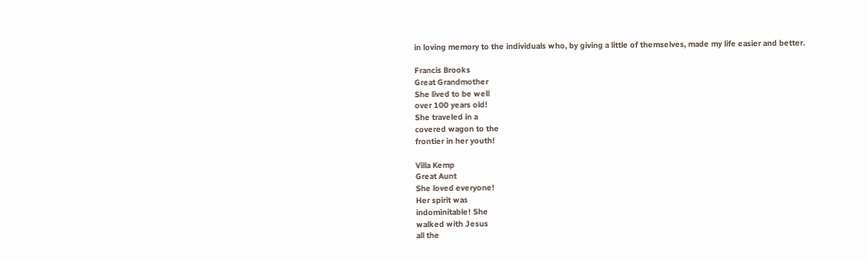in loving memory to the individuals who, by giving a little of themselves, made my life easier and better.

Francis Brooks
Great Grandmother
She lived to be well
over 100 years old!
She traveled in a
covered wagon to the
frontier in her youth!

Villa Kemp
Great Aunt
She loved everyone!
Her spirit was
indominitable! She
walked with Jesus
all the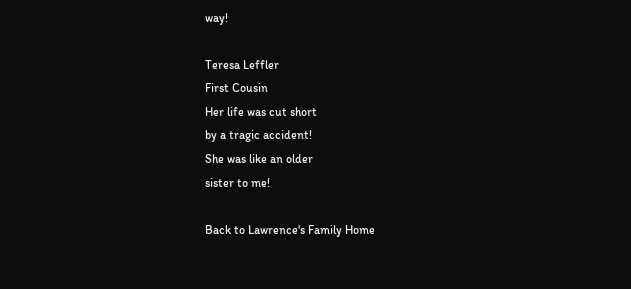way!

Teresa Leffler
First Cousin
Her life was cut short
by a tragic accident!
She was like an older
sister to me!

Back to Lawrence's Family Home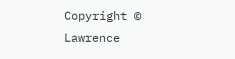Copyright © Lawrence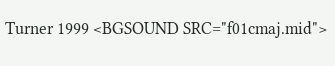Turner 1999 <BGSOUND SRC="f01cmaj.mid">